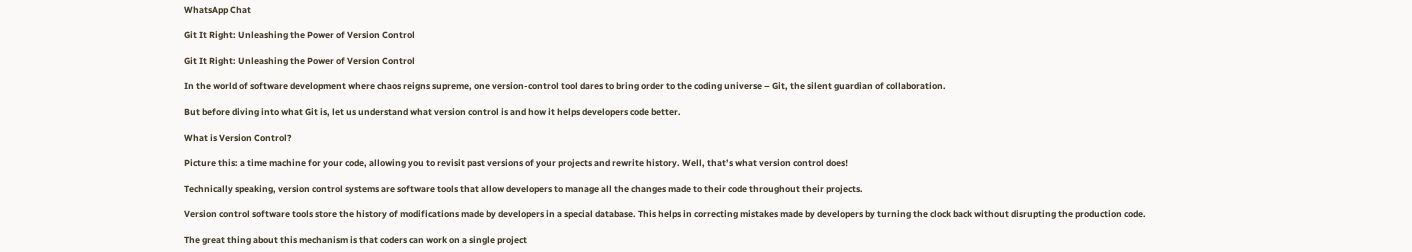WhatsApp Chat

Git It Right: Unleashing the Power of Version Control

Git It Right: Unleashing the Power of Version Control

In the world of software development where chaos reigns supreme, one version-control tool dares to bring order to the coding universe – Git, the silent guardian of collaboration.

But before diving into what Git is, let us understand what version control is and how it helps developers code better.

What is Version Control?

Picture this: a time machine for your code, allowing you to revisit past versions of your projects and rewrite history. Well, that’s what version control does!

Technically speaking, version control systems are software tools that allow developers to manage all the changes made to their code throughout their projects.

Version control software tools store the history of modifications made by developers in a special database. This helps in correcting mistakes made by developers by turning the clock back without disrupting the production code.

The great thing about this mechanism is that coders can work on a single project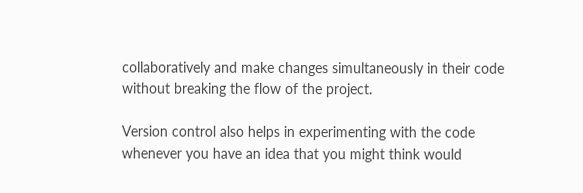collaboratively and make changes simultaneously in their code without breaking the flow of the project.

Version control also helps in experimenting with the code whenever you have an idea that you might think would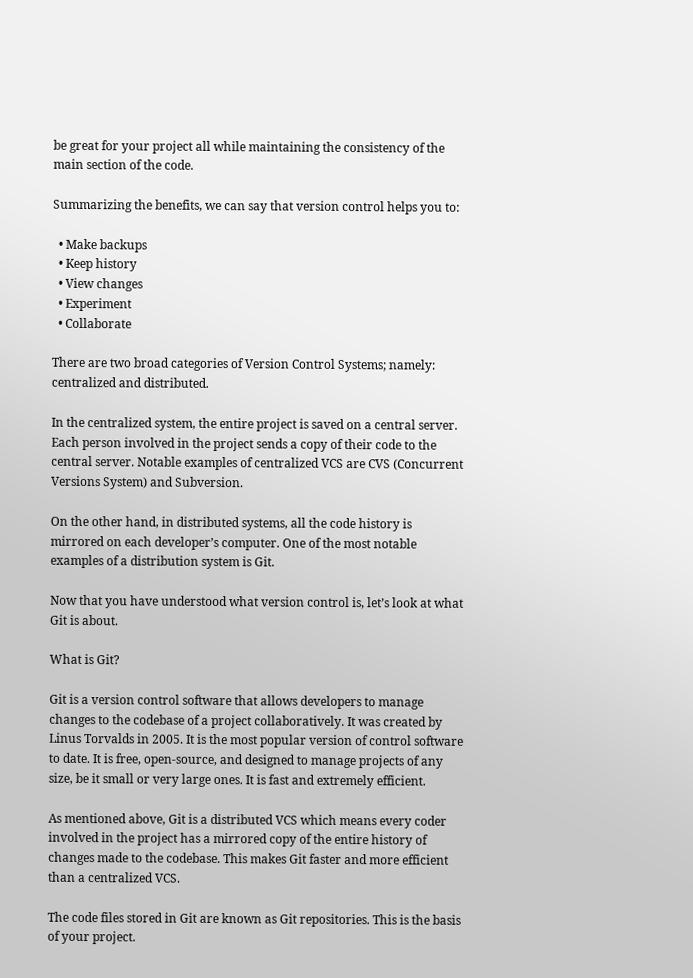be great for your project all while maintaining the consistency of the main section of the code.

Summarizing the benefits, we can say that version control helps you to:

  • Make backups
  • Keep history
  • View changes
  • Experiment
  • Collaborate

There are two broad categories of Version Control Systems; namely: centralized and distributed.

In the centralized system, the entire project is saved on a central server. Each person involved in the project sends a copy of their code to the central server. Notable examples of centralized VCS are CVS (Concurrent Versions System) and Subversion.

On the other hand, in distributed systems, all the code history is mirrored on each developer’s computer. One of the most notable examples of a distribution system is Git.

Now that you have understood what version control is, let’s look at what Git is about.

What is Git?

Git is a version control software that allows developers to manage changes to the codebase of a project collaboratively. It was created by Linus Torvalds in 2005. It is the most popular version of control software to date. It is free, open-source, and designed to manage projects of any size, be it small or very large ones. It is fast and extremely efficient.

As mentioned above, Git is a distributed VCS which means every coder involved in the project has a mirrored copy of the entire history of changes made to the codebase. This makes Git faster and more efficient than a centralized VCS.

The code files stored in Git are known as Git repositories. This is the basis of your project.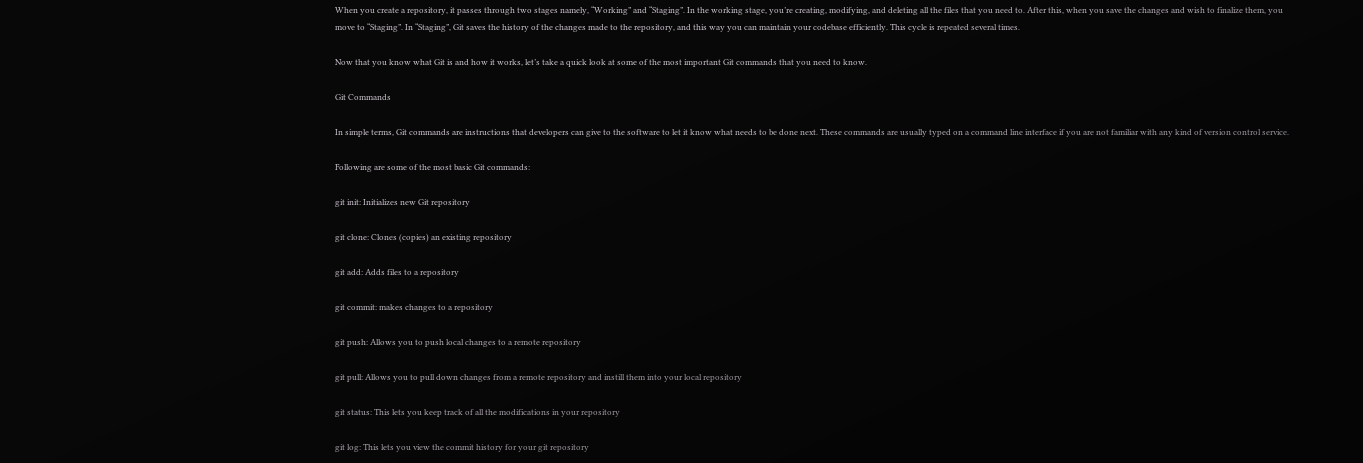When you create a repository, it passes through two stages namely, “Working” and “Staging”. In the working stage, you’re creating, modifying, and deleting all the files that you need to. After this, when you save the changes and wish to finalize them, you move to “Staging”. In “Staging”, Git saves the history of the changes made to the repository, and this way you can maintain your codebase efficiently. This cycle is repeated several times.

Now that you know what Git is and how it works, let’s take a quick look at some of the most important Git commands that you need to know.

Git Commands

In simple terms, Git commands are instructions that developers can give to the software to let it know what needs to be done next. These commands are usually typed on a command line interface if you are not familiar with any kind of version control service.

Following are some of the most basic Git commands:

git init: Initializes new Git repository

git clone: Clones (copies) an existing repository

git add: Adds files to a repository

git commit: makes changes to a repository

git push: Allows you to push local changes to a remote repository

git pull: Allows you to pull down changes from a remote repository and instill them into your local repository

git status: This lets you keep track of all the modifications in your repository

git log: This lets you view the commit history for your git repository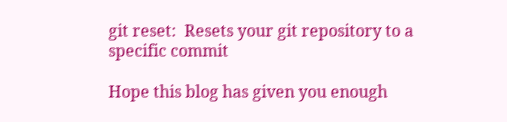git reset:  Resets your git repository to a specific commit

Hope this blog has given you enough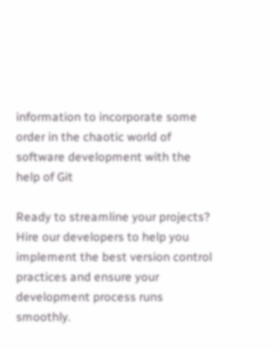information to incorporate some order in the chaotic world of software development with the help of Git

Ready to streamline your projects? Hire our developers to help you implement the best version control practices and ensure your development process runs smoothly.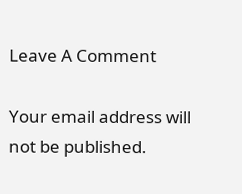Leave A Comment

Your email address will not be published.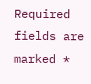Required fields are marked *